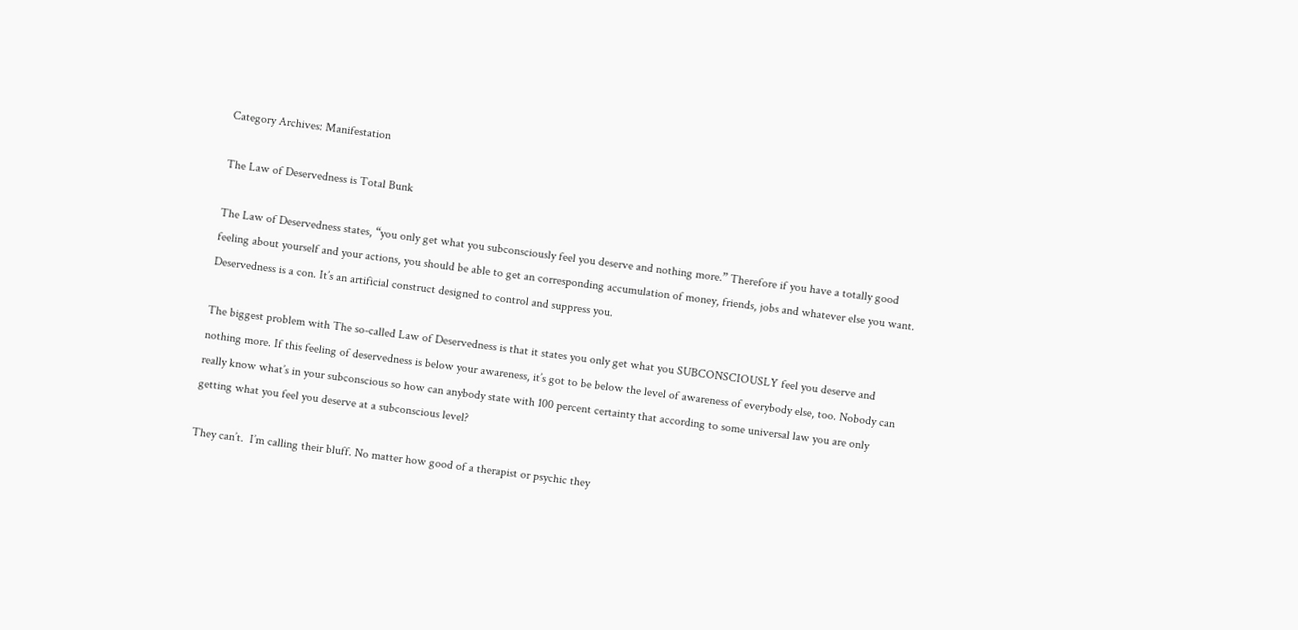Category Archives: Manifestation

The Law of Deservedness is Total Bunk

The Law of Deservedness states, “you only get what you subconsciously feel you deserve and nothing more.” Therefore if you have a totally good feeling about yourself and your actions, you should be able to get an corresponding accumulation of money, friends, jobs and whatever else you want.  Deservedness is a con. It’s an artificial construct designed to control and suppress you.

The biggest problem with The so-called Law of Deservedness is that it states you only get what you SUBCONSCIOUSLY feel you deserve and nothing more. If this feeling of deservedness is below your awareness, it’s got to be below the level of awareness of everybody else, too. Nobody can really know what’s in your subconscious so how can anybody state with 100 percent certainty that according to some universal law you are only getting what you feel you deserve at a subconscious level?

They can’t.  I’m calling their bluff. No matter how good of a therapist or psychic they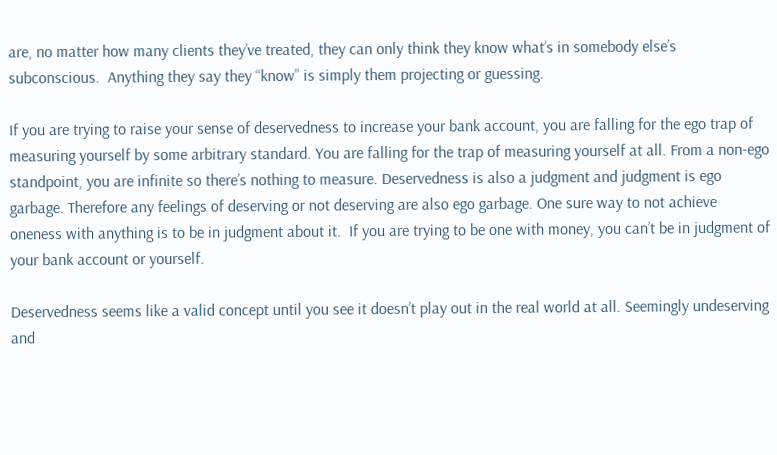are, no matter how many clients they’ve treated, they can only think they know what’s in somebody else’s subconscious.  Anything they say they “know” is simply them projecting or guessing.

If you are trying to raise your sense of deservedness to increase your bank account, you are falling for the ego trap of measuring yourself by some arbitrary standard. You are falling for the trap of measuring yourself at all. From a non-ego standpoint, you are infinite so there’s nothing to measure. Deservedness is also a judgment and judgment is ego garbage. Therefore any feelings of deserving or not deserving are also ego garbage. One sure way to not achieve oneness with anything is to be in judgment about it.  If you are trying to be one with money, you can’t be in judgment of your bank account or yourself.

Deservedness seems like a valid concept until you see it doesn’t play out in the real world at all. Seemingly undeserving  and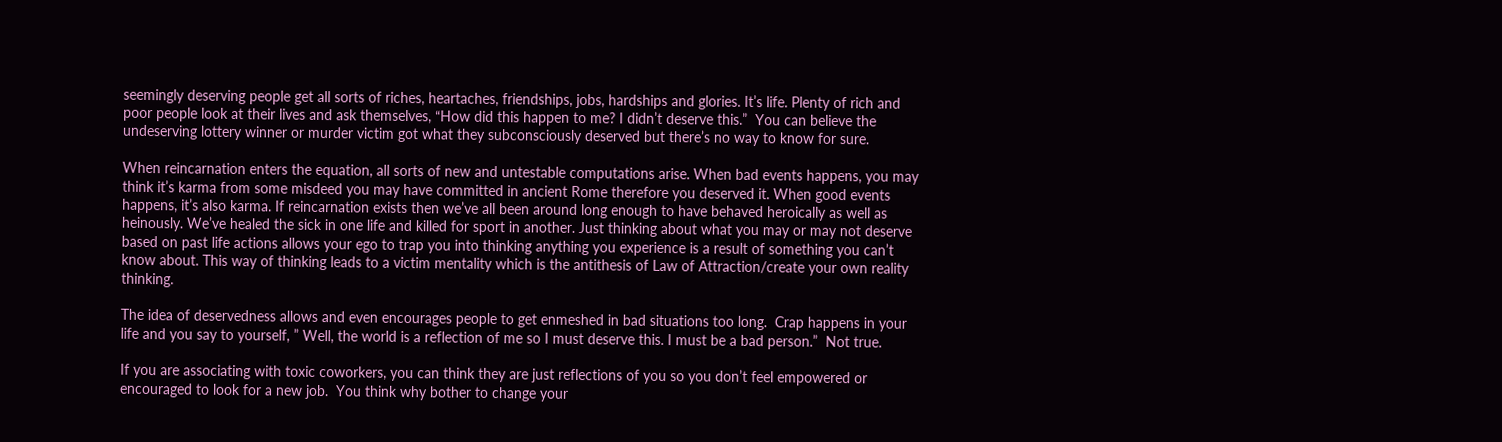seemingly deserving people get all sorts of riches, heartaches, friendships, jobs, hardships and glories. It’s life. Plenty of rich and poor people look at their lives and ask themselves, “How did this happen to me? I didn’t deserve this.”  You can believe the undeserving lottery winner or murder victim got what they subconsciously deserved but there’s no way to know for sure.

When reincarnation enters the equation, all sorts of new and untestable computations arise. When bad events happens, you may think it’s karma from some misdeed you may have committed in ancient Rome therefore you deserved it. When good events happens, it’s also karma. If reincarnation exists then we’ve all been around long enough to have behaved heroically as well as heinously. We’ve healed the sick in one life and killed for sport in another. Just thinking about what you may or may not deserve based on past life actions allows your ego to trap you into thinking anything you experience is a result of something you can’t know about. This way of thinking leads to a victim mentality which is the antithesis of Law of Attraction/create your own reality thinking.

The idea of deservedness allows and even encourages people to get enmeshed in bad situations too long.  Crap happens in your life and you say to yourself, ” Well, the world is a reflection of me so I must deserve this. I must be a bad person.”  Not true.

If you are associating with toxic coworkers, you can think they are just reflections of you so you don’t feel empowered or encouraged to look for a new job.  You think why bother to change your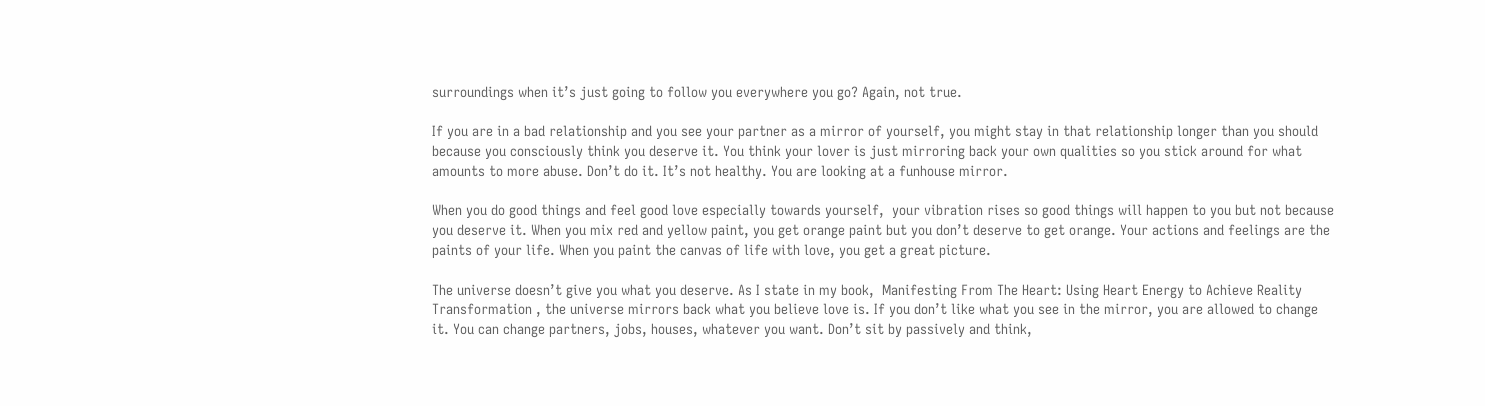surroundings when it’s just going to follow you everywhere you go? Again, not true.

If you are in a bad relationship and you see your partner as a mirror of yourself, you might stay in that relationship longer than you should because you consciously think you deserve it. You think your lover is just mirroring back your own qualities so you stick around for what amounts to more abuse. Don’t do it. It’s not healthy. You are looking at a funhouse mirror.

When you do good things and feel good love especially towards yourself,  your vibration rises so good things will happen to you but not because you deserve it. When you mix red and yellow paint, you get orange paint but you don’t deserve to get orange. Your actions and feelings are the paints of your life. When you paint the canvas of life with love, you get a great picture.

The universe doesn’t give you what you deserve. As I state in my book,  Manifesting From The Heart: Using Heart Energy to Achieve Reality Transformation , the universe mirrors back what you believe love is. If you don’t like what you see in the mirror, you are allowed to change it. You can change partners, jobs, houses, whatever you want. Don’t sit by passively and think,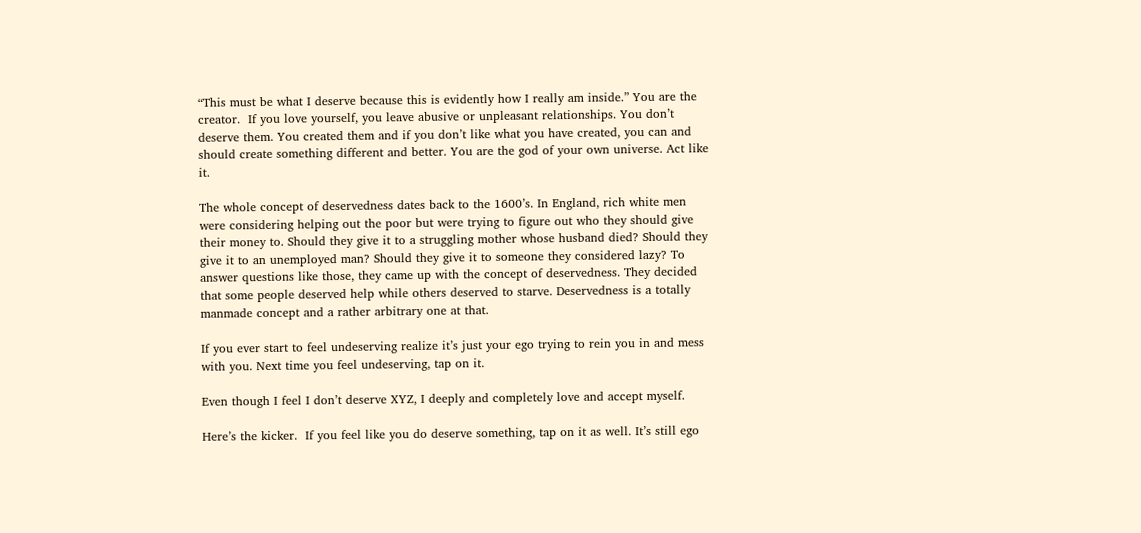“This must be what I deserve because this is evidently how I really am inside.” You are the creator.  If you love yourself, you leave abusive or unpleasant relationships. You don’t deserve them. You created them and if you don’t like what you have created, you can and should create something different and better. You are the god of your own universe. Act like it.

The whole concept of deservedness dates back to the 1600’s. In England, rich white men were considering helping out the poor but were trying to figure out who they should give their money to. Should they give it to a struggling mother whose husband died? Should they give it to an unemployed man? Should they give it to someone they considered lazy? To answer questions like those, they came up with the concept of deservedness. They decided that some people deserved help while others deserved to starve. Deservedness is a totally manmade concept and a rather arbitrary one at that.

If you ever start to feel undeserving realize it’s just your ego trying to rein you in and mess with you. Next time you feel undeserving, tap on it.

Even though I feel I don’t deserve XYZ, I deeply and completely love and accept myself.

Here’s the kicker.  If you feel like you do deserve something, tap on it as well. It’s still ego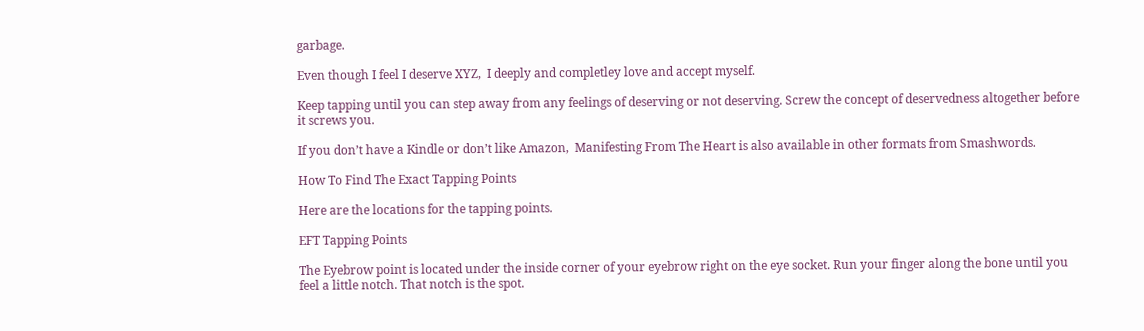garbage.

Even though I feel I deserve XYZ,  I deeply and completley love and accept myself.

Keep tapping until you can step away from any feelings of deserving or not deserving. Screw the concept of deservedness altogether before it screws you.

If you don’t have a Kindle or don’t like Amazon,  Manifesting From The Heart is also available in other formats from Smashwords.

How To Find The Exact Tapping Points

Here are the locations for the tapping points.

EFT Tapping Points

The Eyebrow point is located under the inside corner of your eyebrow right on the eye socket. Run your finger along the bone until you feel a little notch. That notch is the spot.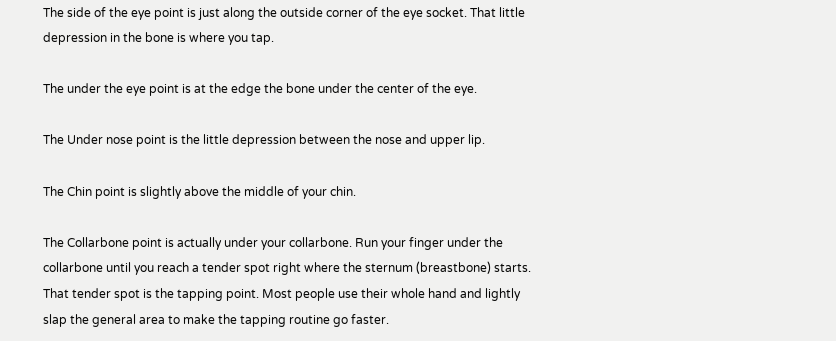The side of the eye point is just along the outside corner of the eye socket. That little depression in the bone is where you tap.

The under the eye point is at the edge the bone under the center of the eye.

The Under nose point is the little depression between the nose and upper lip.

The Chin point is slightly above the middle of your chin.

The Collarbone point is actually under your collarbone. Run your finger under the collarbone until you reach a tender spot right where the sternum (breastbone) starts. That tender spot is the tapping point. Most people use their whole hand and lightly slap the general area to make the tapping routine go faster.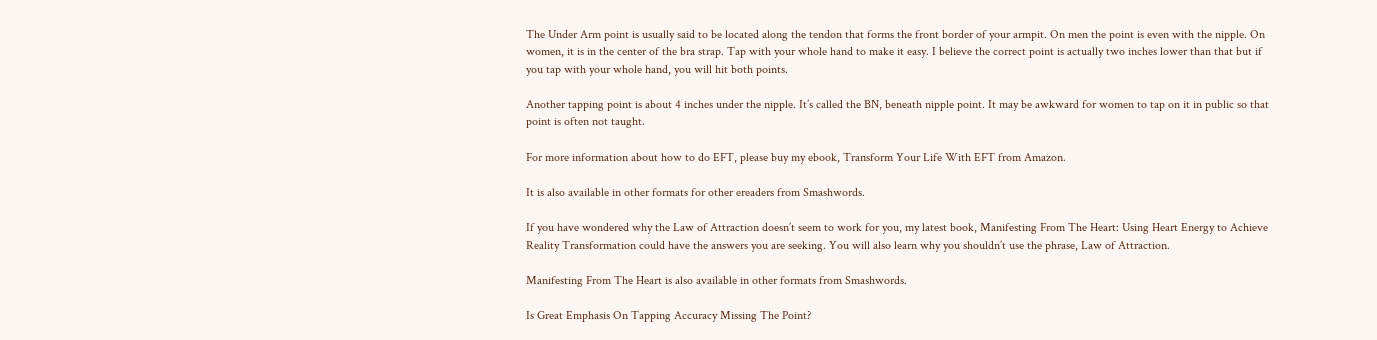The Under Arm point is usually said to be located along the tendon that forms the front border of your armpit. On men the point is even with the nipple. On women, it is in the center of the bra strap. Tap with your whole hand to make it easy. I believe the correct point is actually two inches lower than that but if you tap with your whole hand, you will hit both points.

Another tapping point is about 4 inches under the nipple. It’s called the BN, beneath nipple point. It may be awkward for women to tap on it in public so that point is often not taught.

For more information about how to do EFT, please buy my ebook, Transform Your Life With EFT from Amazon.

It is also available in other formats for other ereaders from Smashwords.

If you have wondered why the Law of Attraction doesn’t seem to work for you, my latest book, Manifesting From The Heart: Using Heart Energy to Achieve Reality Transformation could have the answers you are seeking. You will also learn why you shouldn’t use the phrase, Law of Attraction.

Manifesting From The Heart is also available in other formats from Smashwords.

Is Great Emphasis On Tapping Accuracy Missing The Point?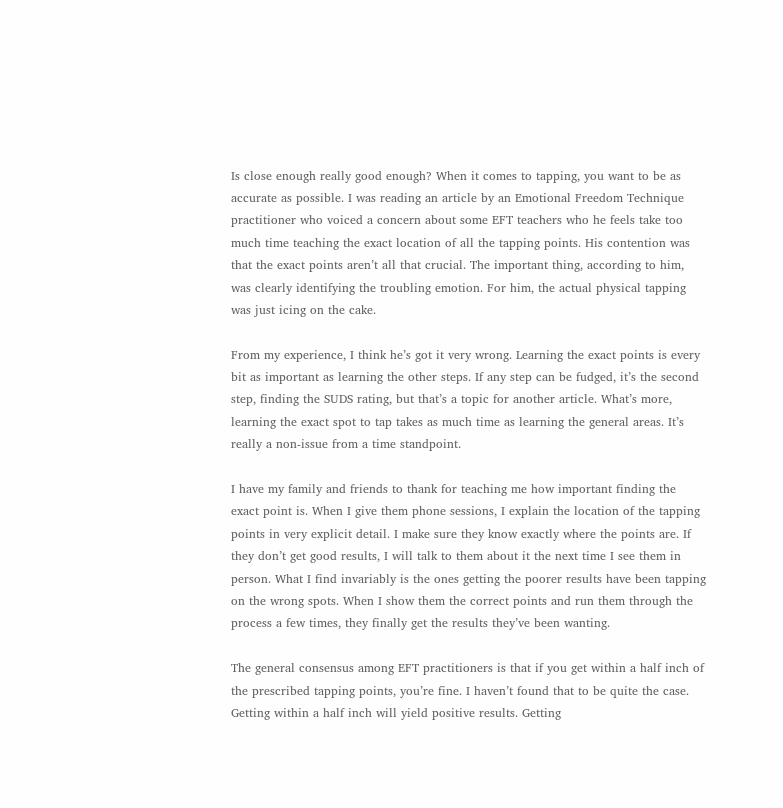Is close enough really good enough? When it comes to tapping, you want to be as accurate as possible. I was reading an article by an Emotional Freedom Technique practitioner who voiced a concern about some EFT teachers who he feels take too much time teaching the exact location of all the tapping points. His contention was that the exact points aren’t all that crucial. The important thing, according to him, was clearly identifying the troubling emotion. For him, the actual physical tapping was just icing on the cake.

From my experience, I think he’s got it very wrong. Learning the exact points is every bit as important as learning the other steps. If any step can be fudged, it’s the second step, finding the SUDS rating, but that’s a topic for another article. What’s more, learning the exact spot to tap takes as much time as learning the general areas. It’s really a non-issue from a time standpoint.

I have my family and friends to thank for teaching me how important finding the exact point is. When I give them phone sessions, I explain the location of the tapping points in very explicit detail. I make sure they know exactly where the points are. If they don’t get good results, I will talk to them about it the next time I see them in person. What I find invariably is the ones getting the poorer results have been tapping on the wrong spots. When I show them the correct points and run them through the process a few times, they finally get the results they’ve been wanting.

The general consensus among EFT practitioners is that if you get within a half inch of the prescribed tapping points, you’re fine. I haven’t found that to be quite the case. Getting within a half inch will yield positive results. Getting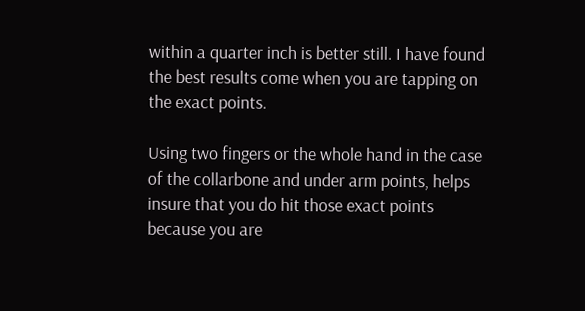within a quarter inch is better still. I have found the best results come when you are tapping on the exact points.

Using two fingers or the whole hand in the case of the collarbone and under arm points, helps insure that you do hit those exact points because you are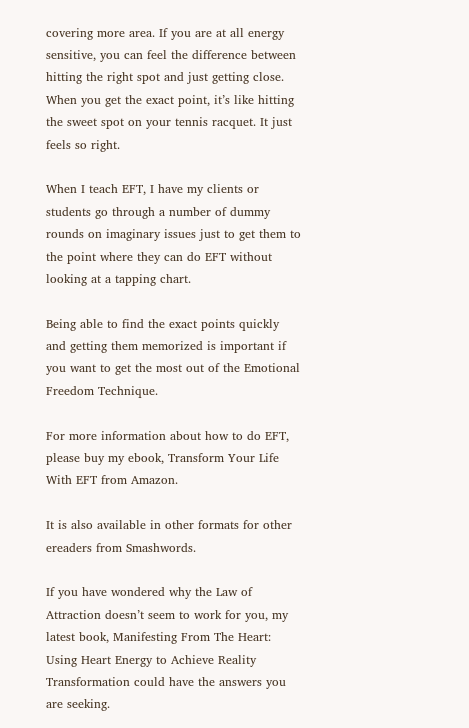covering more area. If you are at all energy sensitive, you can feel the difference between hitting the right spot and just getting close. When you get the exact point, it’s like hitting the sweet spot on your tennis racquet. It just feels so right.

When I teach EFT, I have my clients or students go through a number of dummy rounds on imaginary issues just to get them to the point where they can do EFT without looking at a tapping chart.

Being able to find the exact points quickly and getting them memorized is important if you want to get the most out of the Emotional Freedom Technique.

For more information about how to do EFT, please buy my ebook, Transform Your Life With EFT from Amazon.

It is also available in other formats for other ereaders from Smashwords.

If you have wondered why the Law of Attraction doesn’t seem to work for you, my latest book, Manifesting From The Heart: Using Heart Energy to Achieve Reality Transformation could have the answers you are seeking.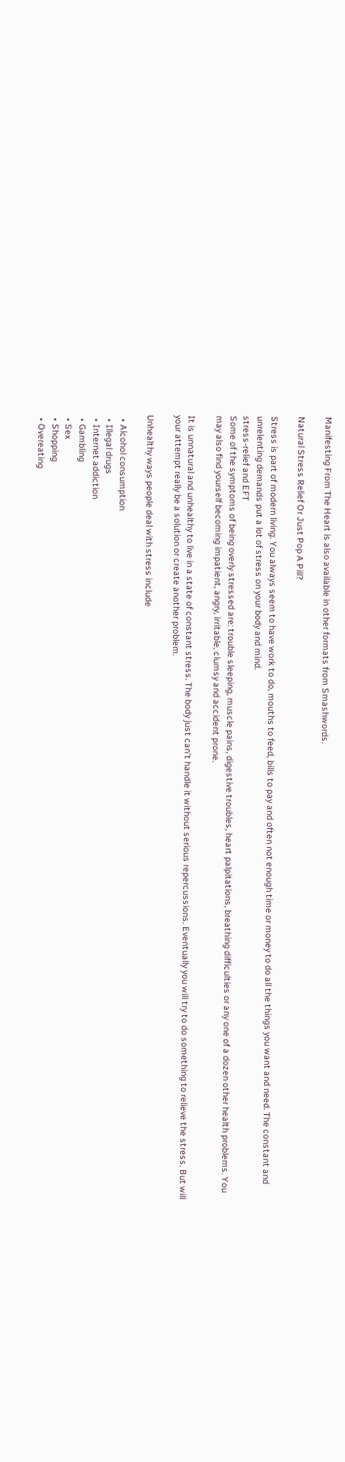Manifesting From The Heart is also available in other formats from Smashwords.

Natural Stress Relief Or Just Pop A Pill?

Stress is part of modern living. You always seem to have work to do, mouths to feed, bills to pay and often not enough time or money to do all the things you want and need. The constant and unrelenting demands put a lot of stress on your body and mind.
stress-relief and EFT
Some of the symptoms of being overly stressed are: trouble sleeping, muscle pains, digestive troubles, heart palpitations, breathing difficulties or any one of a dozen other health problems. You may also find yourself becoming impatient, angry, irritable, clumsy and accident prone.

It is unnatural and unhealthy to live in a state of constant stress. The body just can’t handle it without serious repercussions. Eventually you will try to do something to relieve the stress. But will your attempt really be a solution or create another problem.

Unhealthy ways people deal with stress include

  • Alcohol consumption
  • Illegal drugs
  • Internet addiction
  • Gambling
  • Sex
  • Shopping
  • Overeating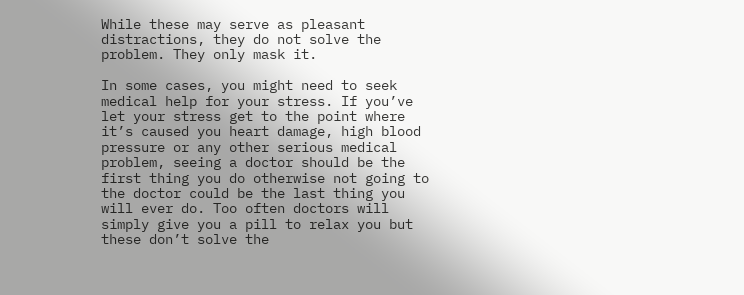While these may serve as pleasant distractions, they do not solve the problem. They only mask it.

In some cases, you might need to seek medical help for your stress. If you’ve let your stress get to the point where it’s caused you heart damage, high blood pressure or any other serious medical problem, seeing a doctor should be the first thing you do otherwise not going to the doctor could be the last thing you will ever do. Too often doctors will simply give you a pill to relax you but these don’t solve the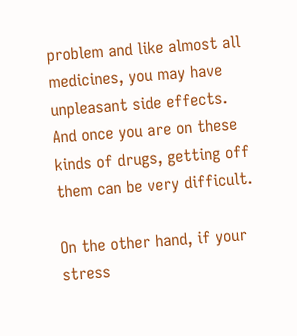problem and like almost all medicines, you may have unpleasant side effects. And once you are on these kinds of drugs, getting off them can be very difficult.

On the other hand, if your stress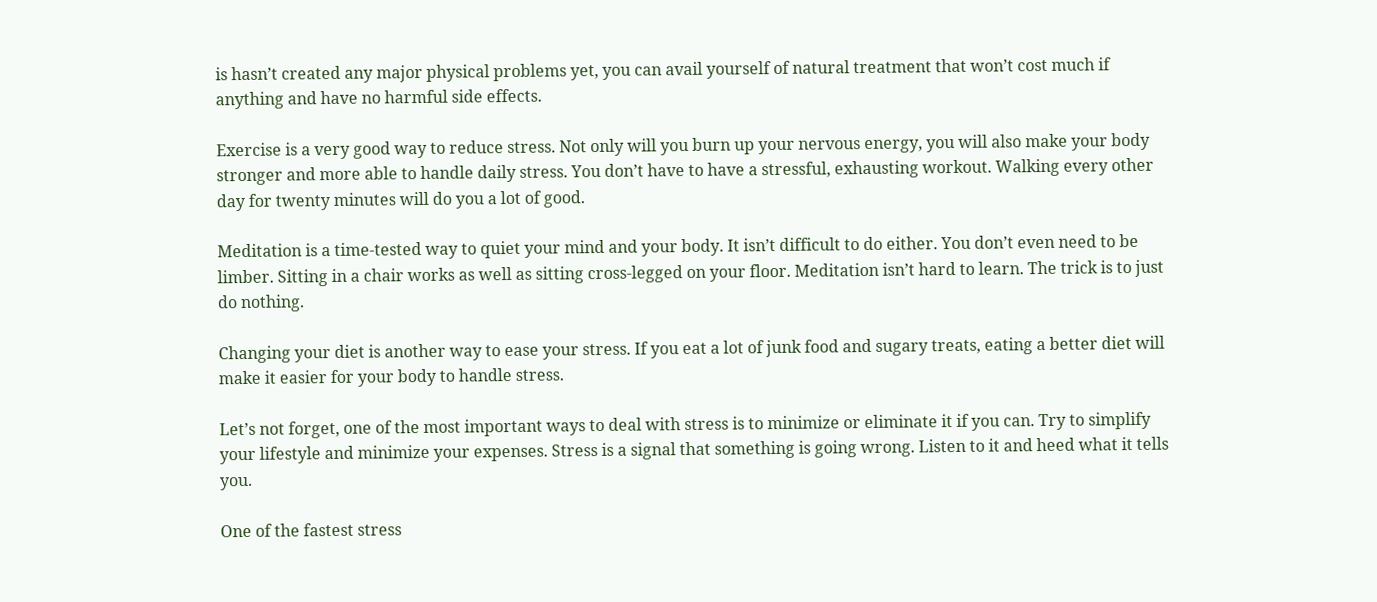is hasn’t created any major physical problems yet, you can avail yourself of natural treatment that won’t cost much if anything and have no harmful side effects.

Exercise is a very good way to reduce stress. Not only will you burn up your nervous energy, you will also make your body stronger and more able to handle daily stress. You don’t have to have a stressful, exhausting workout. Walking every other day for twenty minutes will do you a lot of good.

Meditation is a time-tested way to quiet your mind and your body. It isn’t difficult to do either. You don’t even need to be limber. Sitting in a chair works as well as sitting cross-legged on your floor. Meditation isn’t hard to learn. The trick is to just do nothing.

Changing your diet is another way to ease your stress. If you eat a lot of junk food and sugary treats, eating a better diet will make it easier for your body to handle stress.

Let’s not forget, one of the most important ways to deal with stress is to minimize or eliminate it if you can. Try to simplify your lifestyle and minimize your expenses. Stress is a signal that something is going wrong. Listen to it and heed what it tells you.

One of the fastest stress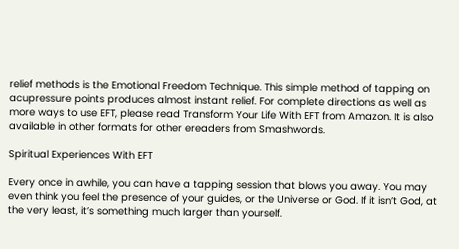relief methods is the Emotional Freedom Technique. This simple method of tapping on acupressure points produces almost instant relief. For complete directions as well as more ways to use EFT, please read Transform Your Life With EFT from Amazon. It is also available in other formats for other ereaders from Smashwords.

Spiritual Experiences With EFT

Every once in awhile, you can have a tapping session that blows you away. You may even think you feel the presence of your guides, or the Universe or God. If it isn’t God, at the very least, it’s something much larger than yourself.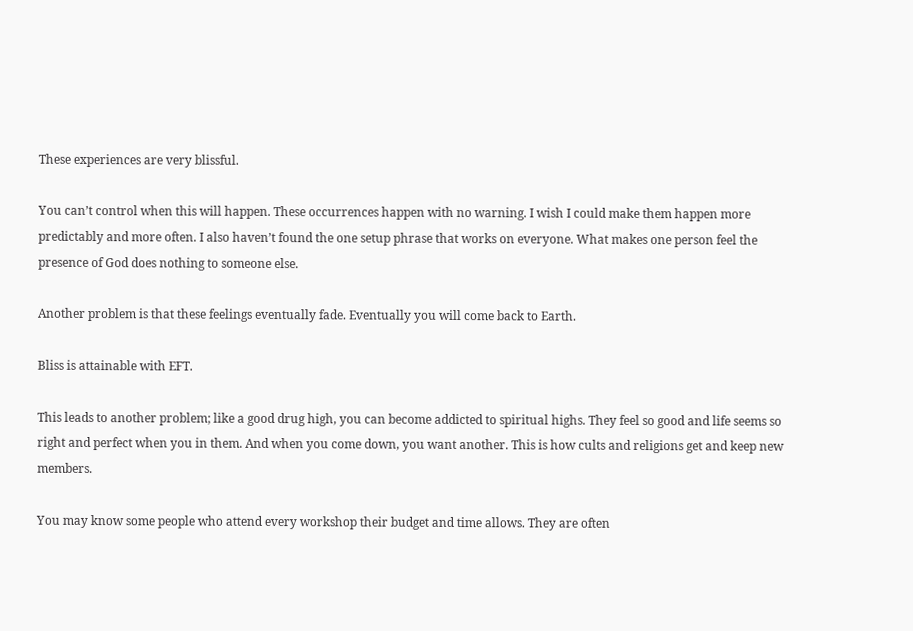These experiences are very blissful.

You can’t control when this will happen. These occurrences happen with no warning. I wish I could make them happen more predictably and more often. I also haven’t found the one setup phrase that works on everyone. What makes one person feel the presence of God does nothing to someone else.

Another problem is that these feelings eventually fade. Eventually you will come back to Earth.

Bliss is attainable with EFT.

This leads to another problem; like a good drug high, you can become addicted to spiritual highs. They feel so good and life seems so right and perfect when you in them. And when you come down, you want another. This is how cults and religions get and keep new members.

You may know some people who attend every workshop their budget and time allows. They are often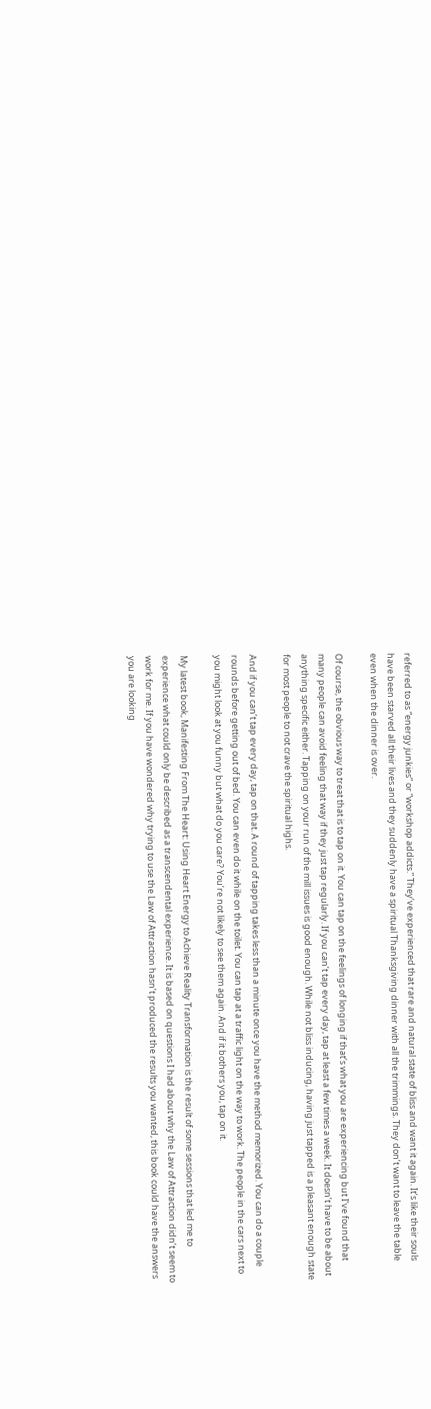referred to as “energy junkies” or “workshop addicts.” They’ve experienced that rare and natural state of bliss and want it again. It’s like their souls have been starved all their lives and they suddenly have a spiritual Thanksgiving dinner with all the trimmings. They don’t want to leave the table even when the dinner is over.

Of course, the obvious way to treat that is to tap on it. You can tap on the feelings of longing if that’s what you are experiencing but I’ve found that many people can avoid feeling that way if they just tap regularly. If you can’t tap every day, tap at least a few times a week. It doesn’t have to be about anything specific either. Tapping on your run of the mill issues is good enough. While not bliss inducing, having just tapped is a pleasant enough state for most people to not crave the spiritual highs.

And if you can’t tap every day, tap on that. A round of tapping takes less than a minute once you have the method memorized. You can do a couple rounds before getting out of bed. You can even do it while on the toilet. You can tap at a traffic light on the way to work. The people in the cars next to you might look at you funny but what do you care? You’re not likely to see them again. And if it bothers you, tap on it.

My latest book, Manifesting From The Heart: Using Heart Energy to Achieve Reality Transformation is the result of some sessions that led me to experience what could only be described as a transcendental experience. It is based on questions I had about why the Law of Attraction didn’t seem to work for me. If you have wondered why trying to use the Law of Attraction hasn’t produced the results you wanted, this book could have the answers you are looking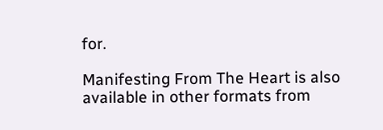for.

Manifesting From The Heart is also available in other formats from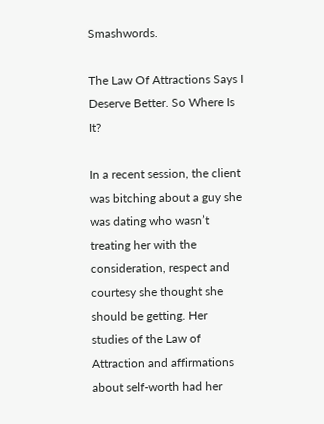Smashwords.

The Law Of Attractions Says I Deserve Better. So Where Is It?

In a recent session, the client was bitching about a guy she was dating who wasn’t treating her with the consideration, respect and courtesy she thought she should be getting. Her studies of the Law of Attraction and affirmations about self-worth had her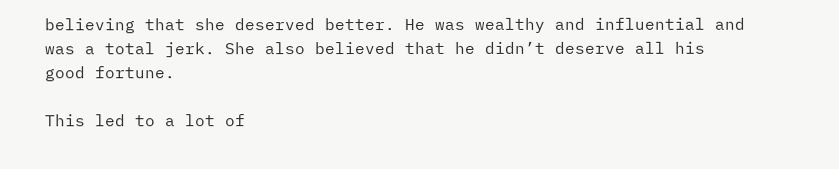believing that she deserved better. He was wealthy and influential and was a total jerk. She also believed that he didn’t deserve all his good fortune.

This led to a lot of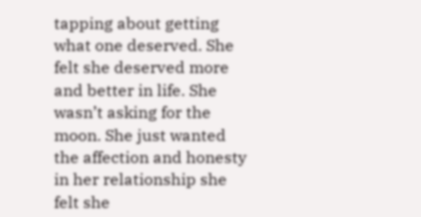tapping about getting what one deserved. She felt she deserved more and better in life. She wasn’t asking for the moon. She just wanted the affection and honesty in her relationship she felt she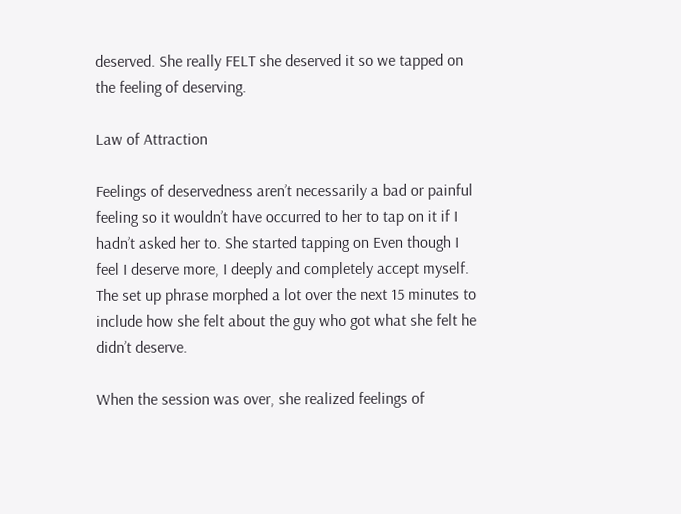deserved. She really FELT she deserved it so we tapped on the feeling of deserving.

Law of Attraction

Feelings of deservedness aren’t necessarily a bad or painful feeling so it wouldn’t have occurred to her to tap on it if I hadn’t asked her to. She started tapping on Even though I feel I deserve more, I deeply and completely accept myself. The set up phrase morphed a lot over the next 15 minutes to include how she felt about the guy who got what she felt he didn’t deserve.

When the session was over, she realized feelings of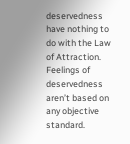deservedness have nothing to do with the Law of Attraction. Feelings of deservedness aren’t based on any objective standard.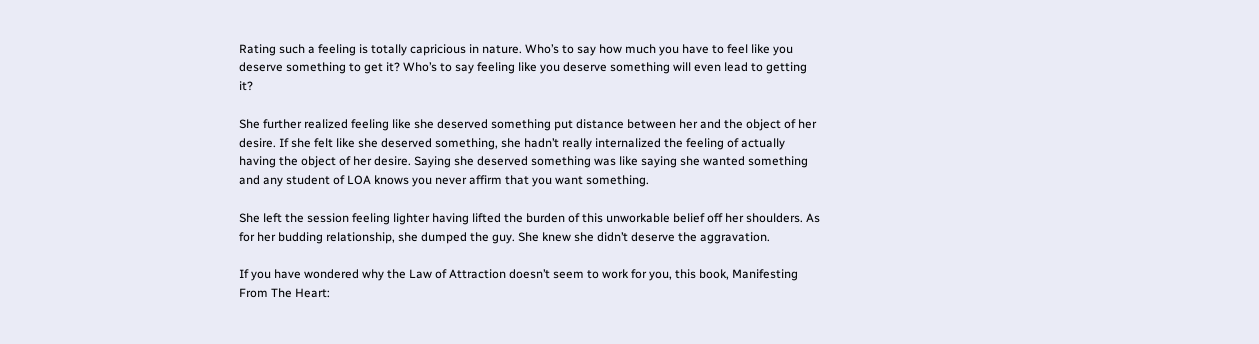Rating such a feeling is totally capricious in nature. Who’s to say how much you have to feel like you deserve something to get it? Who’s to say feeling like you deserve something will even lead to getting it?

She further realized feeling like she deserved something put distance between her and the object of her desire. If she felt like she deserved something, she hadn’t really internalized the feeling of actually having the object of her desire. Saying she deserved something was like saying she wanted something and any student of LOA knows you never affirm that you want something.

She left the session feeling lighter having lifted the burden of this unworkable belief off her shoulders. As for her budding relationship, she dumped the guy. She knew she didn’t deserve the aggravation.

If you have wondered why the Law of Attraction doesn’t seem to work for you, this book, Manifesting From The Heart: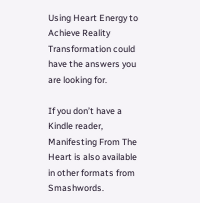Using Heart Energy to Achieve Reality Transformation could have the answers you are looking for.

If you don’t have a Kindle reader, Manifesting From The Heart is also available in other formats from Smashwords.